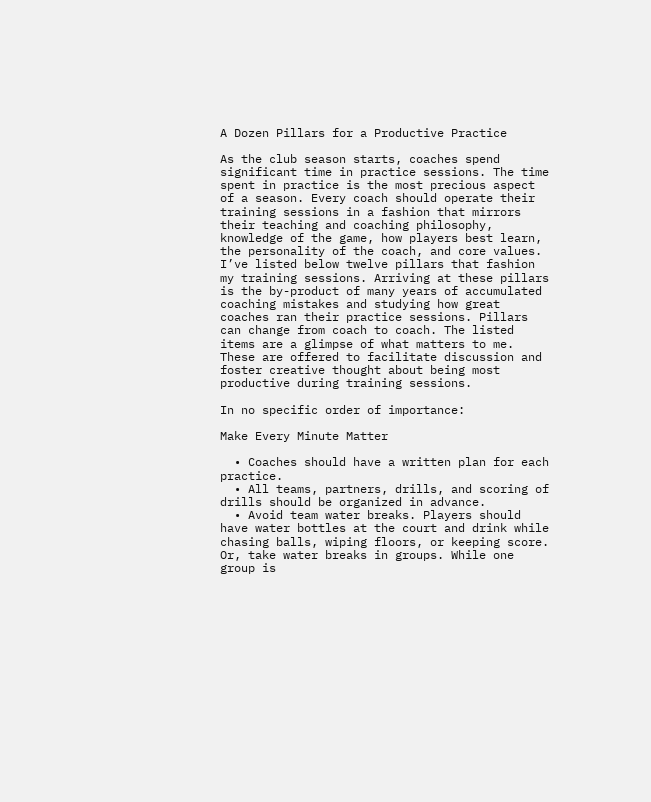A Dozen Pillars for a Productive Practice

As the club season starts, coaches spend significant time in practice sessions. The time spent in practice is the most precious aspect of a season. Every coach should operate their training sessions in a fashion that mirrors their teaching and coaching philosophy, knowledge of the game, how players best learn, the personality of the coach, and core values. I’ve listed below twelve pillars that fashion my training sessions. Arriving at these pillars is the by-product of many years of accumulated coaching mistakes and studying how great coaches ran their practice sessions. Pillars can change from coach to coach. The listed items are a glimpse of what matters to me. These are offered to facilitate discussion and foster creative thought about being most productive during training sessions.

In no specific order of importance:

Make Every Minute Matter

  • Coaches should have a written plan for each practice.
  • All teams, partners, drills, and scoring of drills should be organized in advance.
  • Avoid team water breaks. Players should have water bottles at the court and drink while chasing balls, wiping floors, or keeping score. Or, take water breaks in groups. While one group is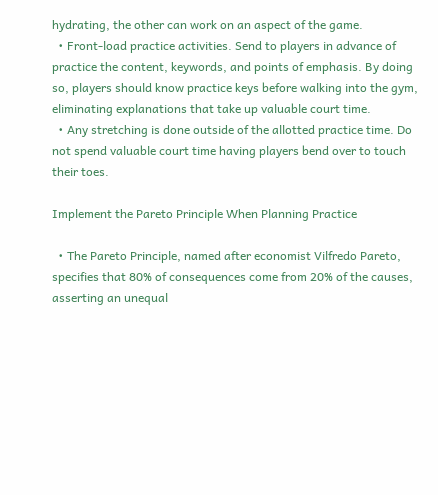hydrating, the other can work on an aspect of the game.
  • Front-load practice activities. Send to players in advance of practice the content, keywords, and points of emphasis. By doing so, players should know practice keys before walking into the gym, eliminating explanations that take up valuable court time.
  • Any stretching is done outside of the allotted practice time. Do not spend valuable court time having players bend over to touch their toes.

Implement the Pareto Principle When Planning Practice

  • The Pareto Principle, named after economist Vilfredo Pareto, specifies that 80% of consequences come from 20% of the causes, asserting an unequal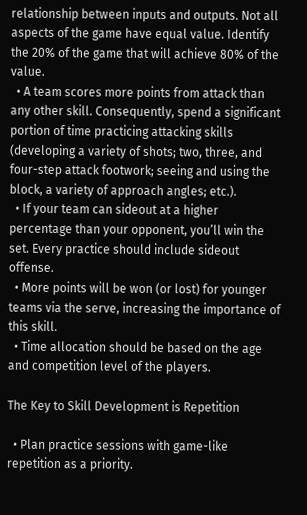relationship between inputs and outputs. Not all aspects of the game have equal value. Identify the 20% of the game that will achieve 80% of the value.
  • A team scores more points from attack than any other skill. Consequently, spend a significant portion of time practicing attacking skills (developing a variety of shots; two, three, and four-step attack footwork; seeing and using the block, a variety of approach angles; etc.).
  • If your team can sideout at a higher percentage than your opponent, you’ll win the set. Every practice should include sideout offense.
  • More points will be won (or lost) for younger teams via the serve, increasing the importance of this skill.
  • Time allocation should be based on the age and competition level of the players.

The Key to Skill Development is Repetition

  • Plan practice sessions with game-like repetition as a priority.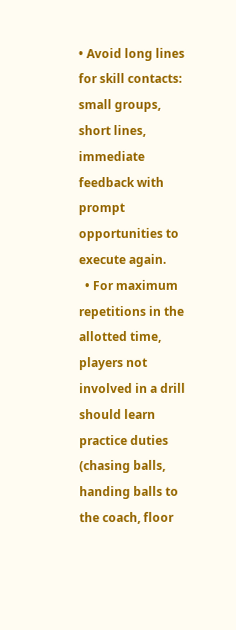• Avoid long lines for skill contacts: small groups, short lines, immediate feedback with prompt opportunities to execute again.
  • For maximum repetitions in the allotted time, players not involved in a drill should learn practice duties (chasing balls, handing balls to the coach, floor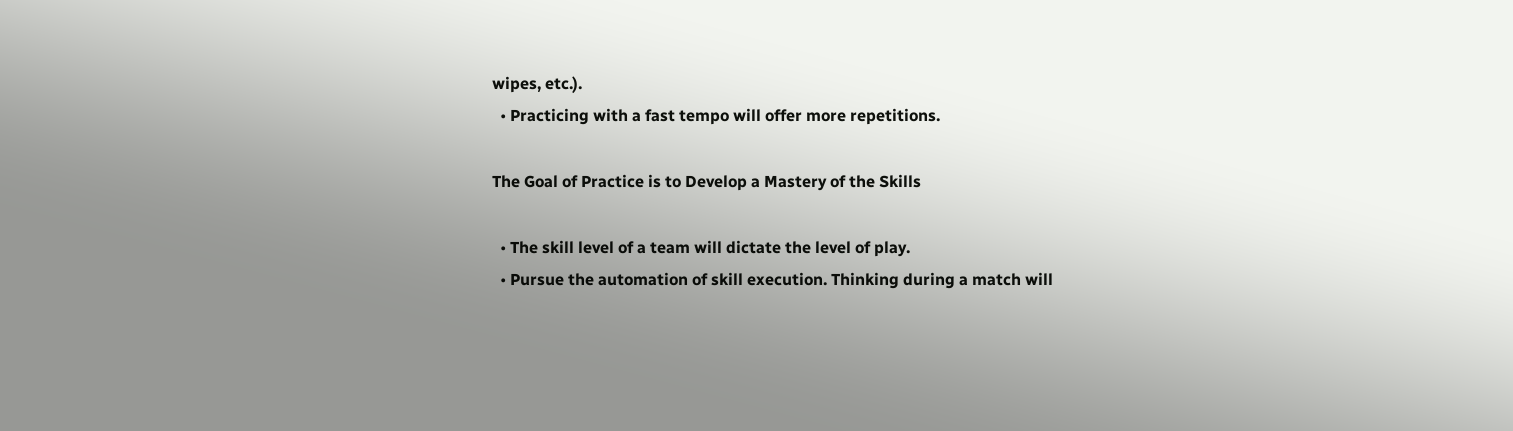wipes, etc.).
  • Practicing with a fast tempo will offer more repetitions.

The Goal of Practice is to Develop a Mastery of the Skills

  • The skill level of a team will dictate the level of play.
  • Pursue the automation of skill execution. Thinking during a match will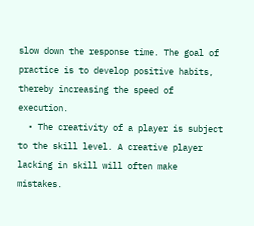slow down the response time. The goal of practice is to develop positive habits, thereby increasing the speed of execution.
  • The creativity of a player is subject to the skill level. A creative player lacking in skill will often make mistakes.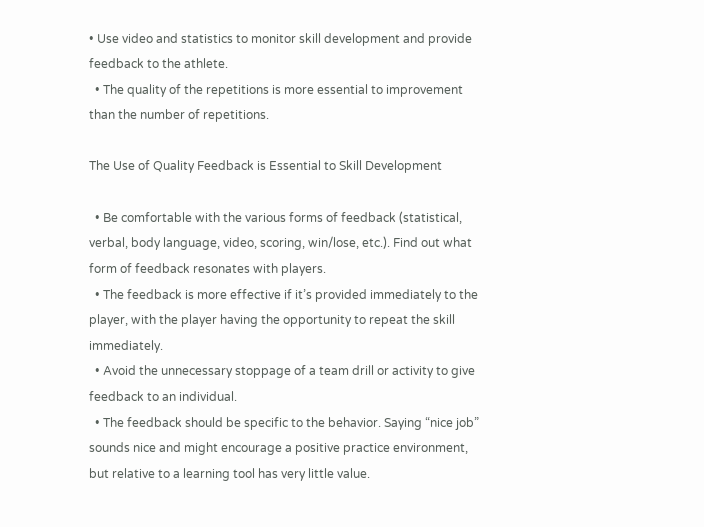• Use video and statistics to monitor skill development and provide feedback to the athlete.
  • The quality of the repetitions is more essential to improvement than the number of repetitions.

The Use of Quality Feedback is Essential to Skill Development

  • Be comfortable with the various forms of feedback (statistical, verbal, body language, video, scoring, win/lose, etc.). Find out what form of feedback resonates with players.
  • The feedback is more effective if it’s provided immediately to the player, with the player having the opportunity to repeat the skill immediately.
  • Avoid the unnecessary stoppage of a team drill or activity to give feedback to an individual.
  • The feedback should be specific to the behavior. Saying “nice job” sounds nice and might encourage a positive practice environment, but relative to a learning tool has very little value.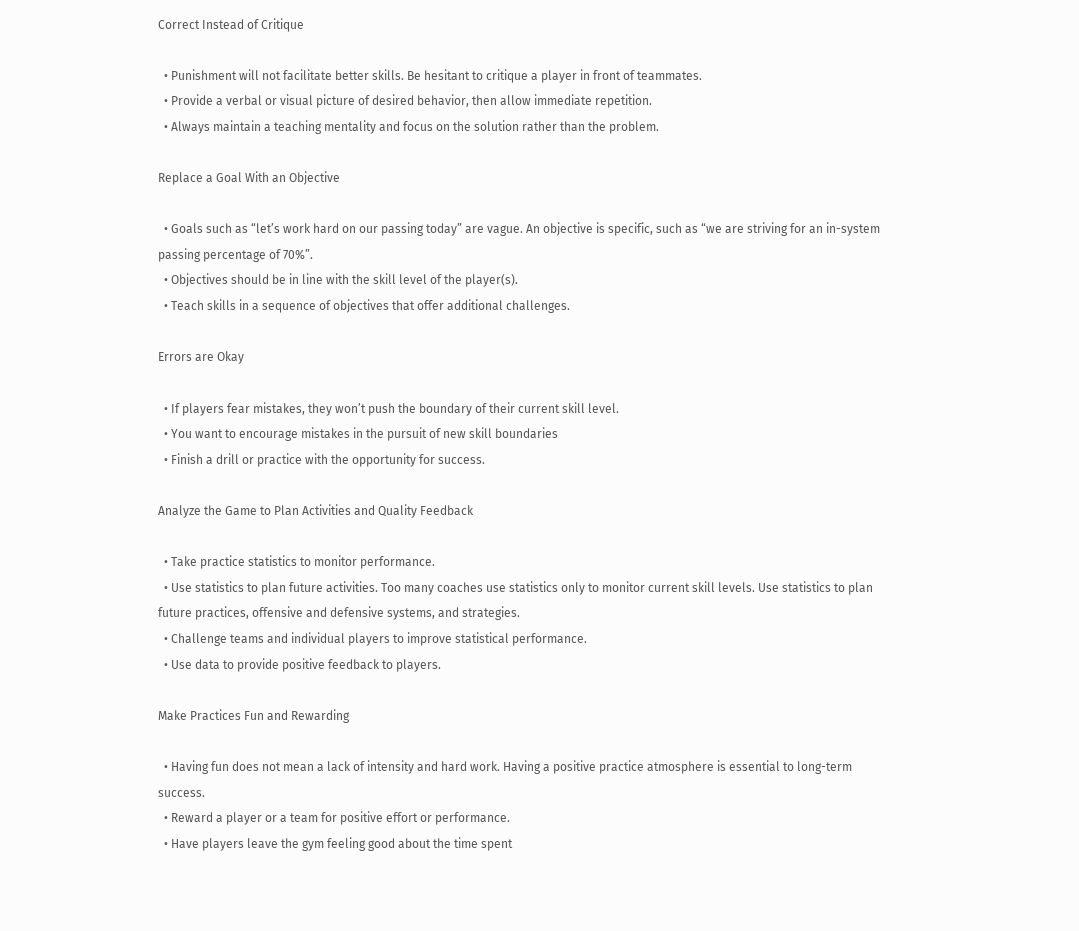Correct Instead of Critique

  • Punishment will not facilitate better skills. Be hesitant to critique a player in front of teammates.
  • Provide a verbal or visual picture of desired behavior, then allow immediate repetition.
  • Always maintain a teaching mentality and focus on the solution rather than the problem.

Replace a Goal With an Objective

  • Goals such as “let’s work hard on our passing today” are vague. An objective is specific, such as “we are striving for an in-system passing percentage of 70%”.
  • Objectives should be in line with the skill level of the player(s).
  • Teach skills in a sequence of objectives that offer additional challenges.

Errors are Okay

  • If players fear mistakes, they won’t push the boundary of their current skill level.
  • You want to encourage mistakes in the pursuit of new skill boundaries
  • Finish a drill or practice with the opportunity for success.

Analyze the Game to Plan Activities and Quality Feedback

  • Take practice statistics to monitor performance.
  • Use statistics to plan future activities. Too many coaches use statistics only to monitor current skill levels. Use statistics to plan future practices, offensive and defensive systems, and strategies.
  • Challenge teams and individual players to improve statistical performance.
  • Use data to provide positive feedback to players.

Make Practices Fun and Rewarding

  • Having fun does not mean a lack of intensity and hard work. Having a positive practice atmosphere is essential to long-term success.
  • Reward a player or a team for positive effort or performance.
  • Have players leave the gym feeling good about the time spent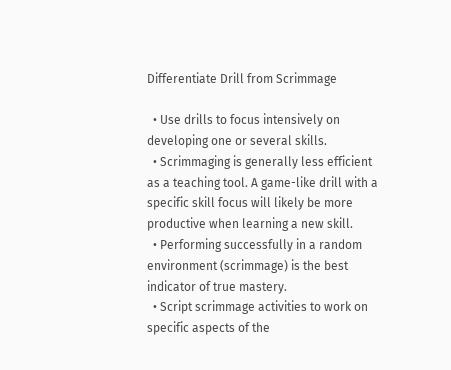Differentiate Drill from Scrimmage

  • Use drills to focus intensively on developing one or several skills.
  • Scrimmaging is generally less efficient as a teaching tool. A game-like drill with a specific skill focus will likely be more productive when learning a new skill.
  • Performing successfully in a random environment (scrimmage) is the best indicator of true mastery.
  • Script scrimmage activities to work on specific aspects of the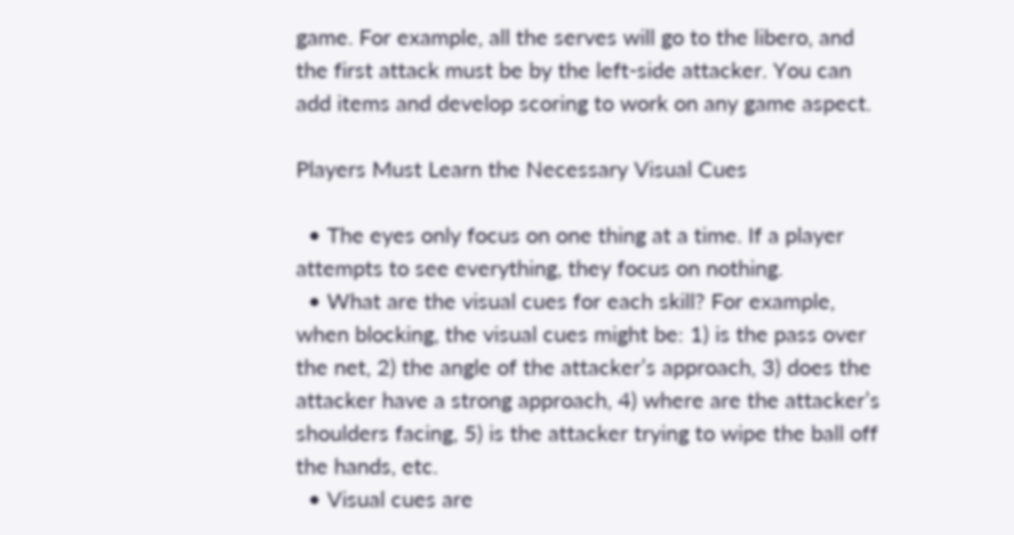game. For example, all the serves will go to the libero, and the first attack must be by the left-side attacker. You can add items and develop scoring to work on any game aspect.

Players Must Learn the Necessary Visual Cues

  • The eyes only focus on one thing at a time. If a player attempts to see everything, they focus on nothing.
  • What are the visual cues for each skill? For example, when blocking, the visual cues might be: 1) is the pass over the net, 2) the angle of the attacker’s approach, 3) does the attacker have a strong approach, 4) where are the attacker’s shoulders facing, 5) is the attacker trying to wipe the ball off the hands, etc.
  • Visual cues are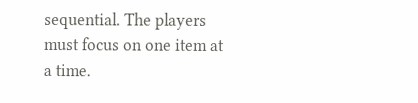sequential. The players must focus on one item at a time.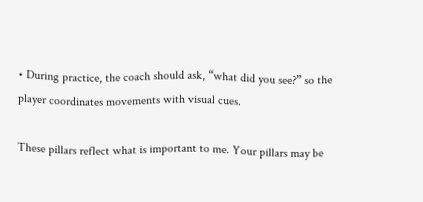• During practice, the coach should ask, “what did you see?” so the player coordinates movements with visual cues.

These pillars reflect what is important to me. Your pillars may be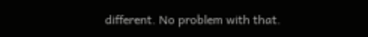different. No problem with that.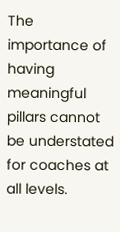The importance of having meaningful pillars cannot be understated for coaches at all levels.